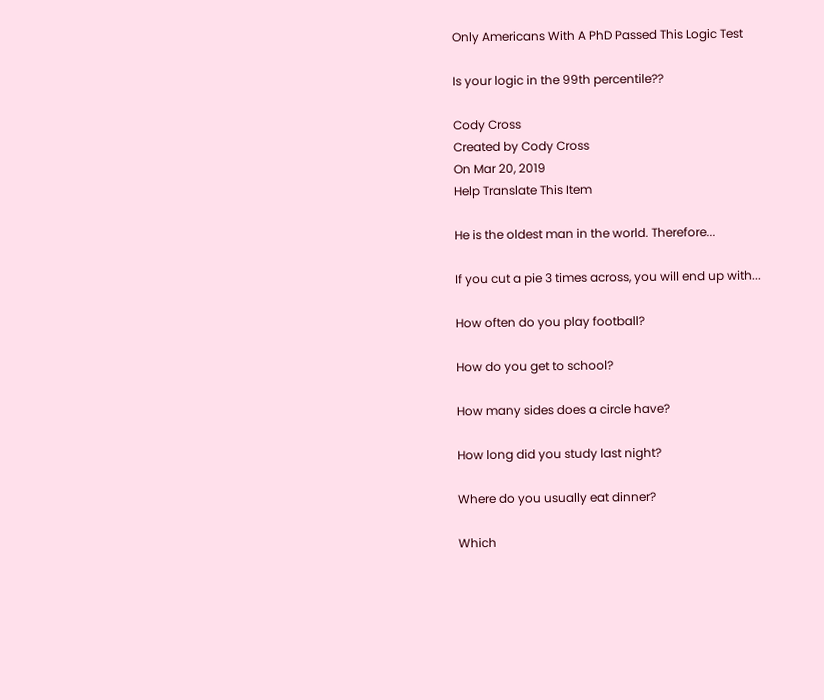Only Americans With A PhD Passed This Logic Test

Is your logic in the 99th percentile??

Cody Cross
Created by Cody Cross
On Mar 20, 2019
Help Translate This Item

He is the oldest man in the world. Therefore...

If you cut a pie 3 times across, you will end up with...

How often do you play football?

How do you get to school?

How many sides does a circle have?

How long did you study last night?

Where do you usually eat dinner?

Which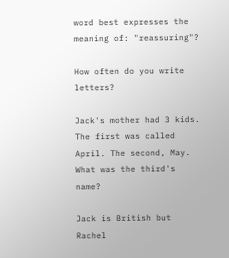word best expresses the meaning of: "reassuring"?

How often do you write letters?

Jack's mother had 3 kids. The first was called April. The second, May. What was the third's name?

Jack is British but Rachel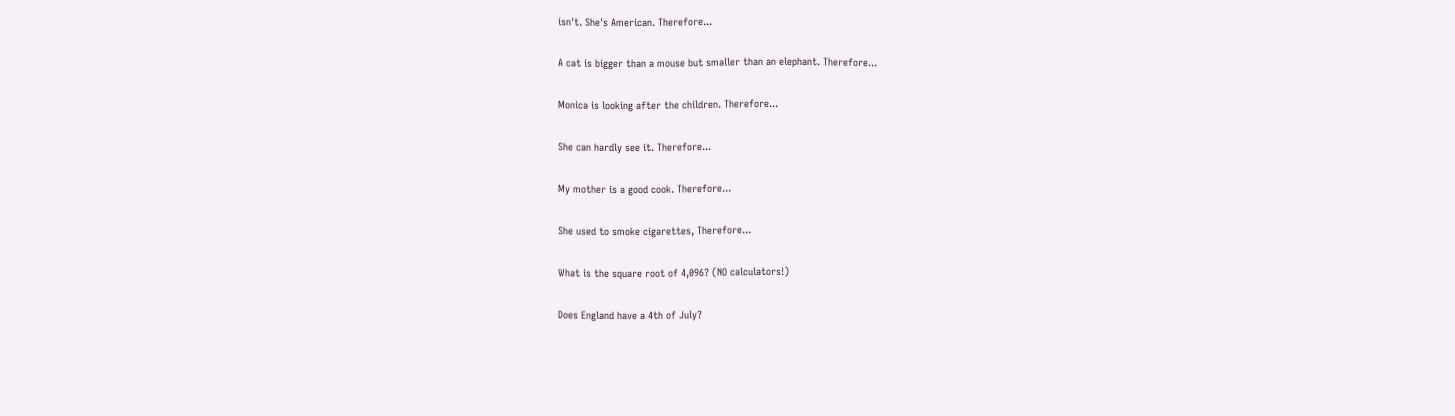isn't. She's American. Therefore...

A cat is bigger than a mouse but smaller than an elephant. Therefore...

Monica is looking after the children. Therefore...

She can hardly see it. Therefore...

My mother is a good cook. Therefore...

She used to smoke cigarettes, Therefore...

What is the square root of 4,096? (NO calculators!)

Does England have a 4th of July?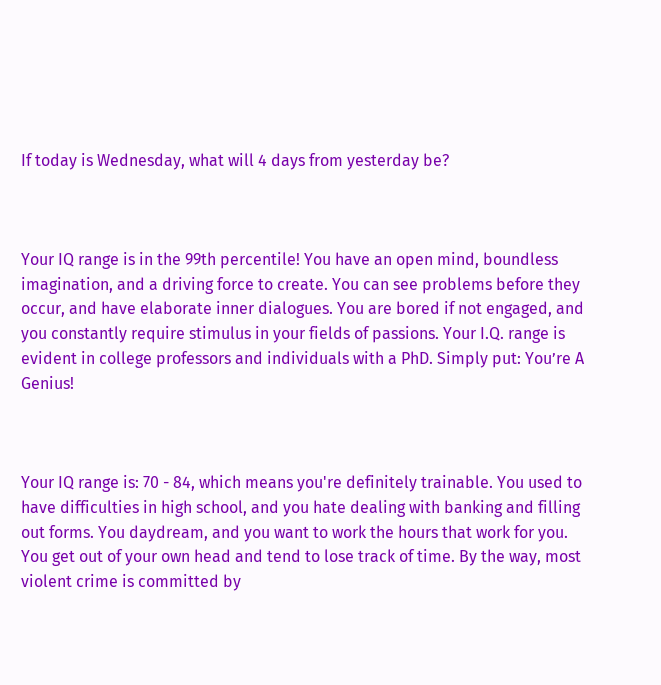If today is Wednesday, what will 4 days from yesterday be?



Your IQ range is in the 99th percentile! You have an open mind, boundless imagination, and a driving force to create. You can see problems before they occur, and have elaborate inner dialogues. You are bored if not engaged, and you constantly require stimulus in your fields of passions. Your I.Q. range is evident in college professors and individuals with a PhD. Simply put: You’re A Genius!



Your IQ range is: 70 - 84, which means you're definitely trainable. You used to have difficulties in high school, and you hate dealing with banking and filling out forms. You daydream, and you want to work the hours that work for you. You get out of your own head and tend to lose track of time. By the way, most violent crime is committed by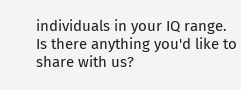individuals in your IQ range. Is there anything you'd like to share with us?